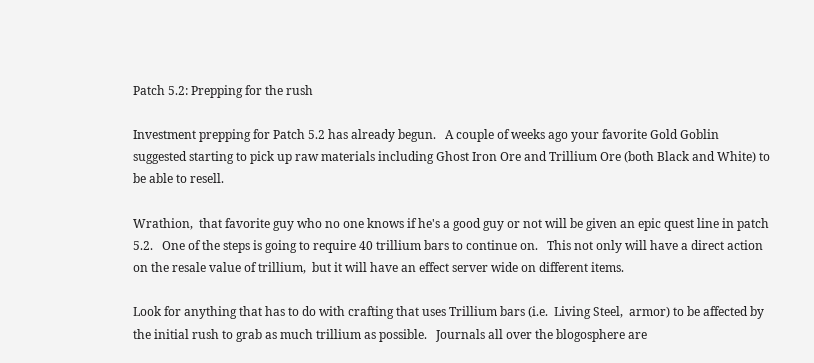Patch 5.2: Prepping for the rush

Investment prepping for Patch 5.2 has already begun.   A couple of weeks ago your favorite Gold Goblin suggested starting to pick up raw materials including Ghost Iron Ore and Trillium Ore (both Black and White) to be able to resell.

Wrathion,  that favorite guy who no one knows if he's a good guy or not will be given an epic quest line in patch 5.2.   One of the steps is going to require 40 trillium bars to continue on.   This not only will have a direct action on the resale value of trillium,  but it will have an effect server wide on different items.

Look for anything that has to do with crafting that uses Trillium bars (i.e.  Living Steel,  armor) to be affected by the initial rush to grab as much trillium as possible.   Journals all over the blogosphere are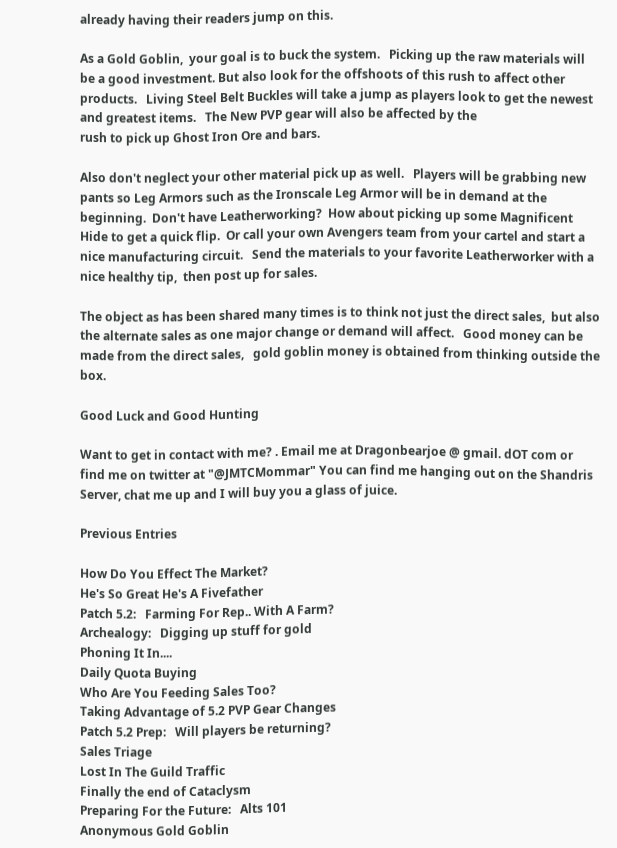already having their readers jump on this.

As a Gold Goblin,  your goal is to buck the system.   Picking up the raw materials will be a good investment. But also look for the offshoots of this rush to affect other products.   Living Steel Belt Buckles will take a jump as players look to get the newest and greatest items.   The New PVP gear will also be affected by the
rush to pick up Ghost Iron Ore and bars.

Also don't neglect your other material pick up as well.   Players will be grabbing new pants so Leg Armors such as the Ironscale Leg Armor will be in demand at the beginning.  Don't have Leatherworking?  How about picking up some Magnificent Hide to get a quick flip.  Or call your own Avengers team from your cartel and start a nice manufacturing circuit.   Send the materials to your favorite Leatherworker with a nice healthy tip,  then post up for sales.

The object as has been shared many times is to think not just the direct sales,  but also the alternate sales as one major change or demand will affect.   Good money can be made from the direct sales,   gold goblin money is obtained from thinking outside the box.

Good Luck and Good Hunting

Want to get in contact with me? . Email me at Dragonbearjoe @ gmail. dOT com or find me on twitter at "@JMTCMommar" You can find me hanging out on the Shandris Server, chat me up and I will buy you a glass of juice.

Previous Entries

How Do You Effect The Market?
He's So Great He's A Fivefather
Patch 5.2:   Farming For Rep.. With A Farm?
Archealogy:   Digging up stuff for gold
Phoning It In....
Daily Quota Buying
Who Are You Feeding Sales Too?
Taking Advantage of 5.2 PVP Gear Changes
Patch 5.2 Prep:   Will players be returning?
Sales Triage
Lost In The Guild Traffic
Finally the end of Cataclysm
Preparing For the Future:   Alts 101
Anonymous Gold Goblin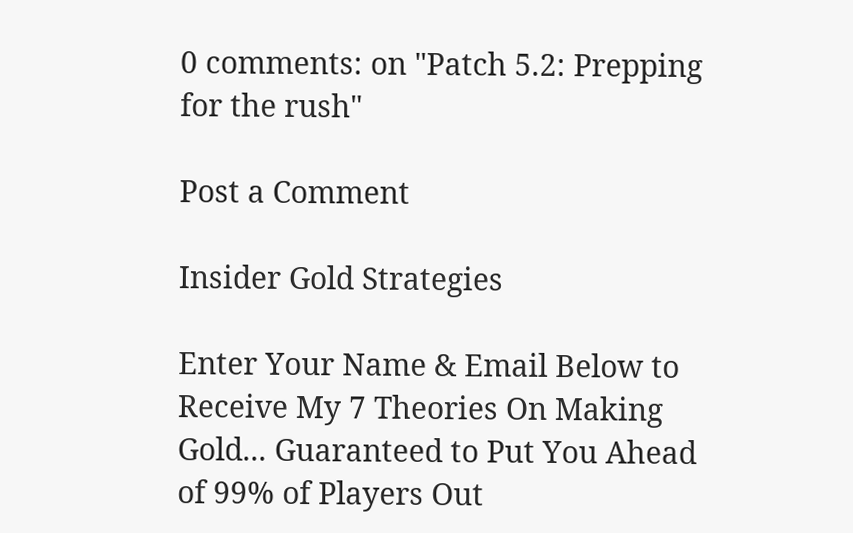0 comments: on "Patch 5.2: Prepping for the rush"

Post a Comment

Insider Gold Strategies

Enter Your Name & Email Below to Receive My 7 Theories On Making Gold... Guaranteed to Put You Ahead of 99% of Players Out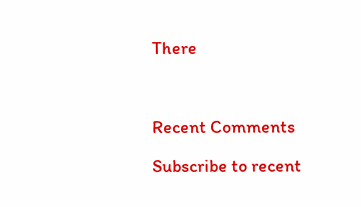There



Recent Comments

Subscribe to recent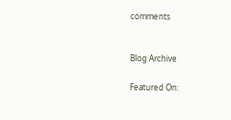comments


Blog Archive

Featured On: